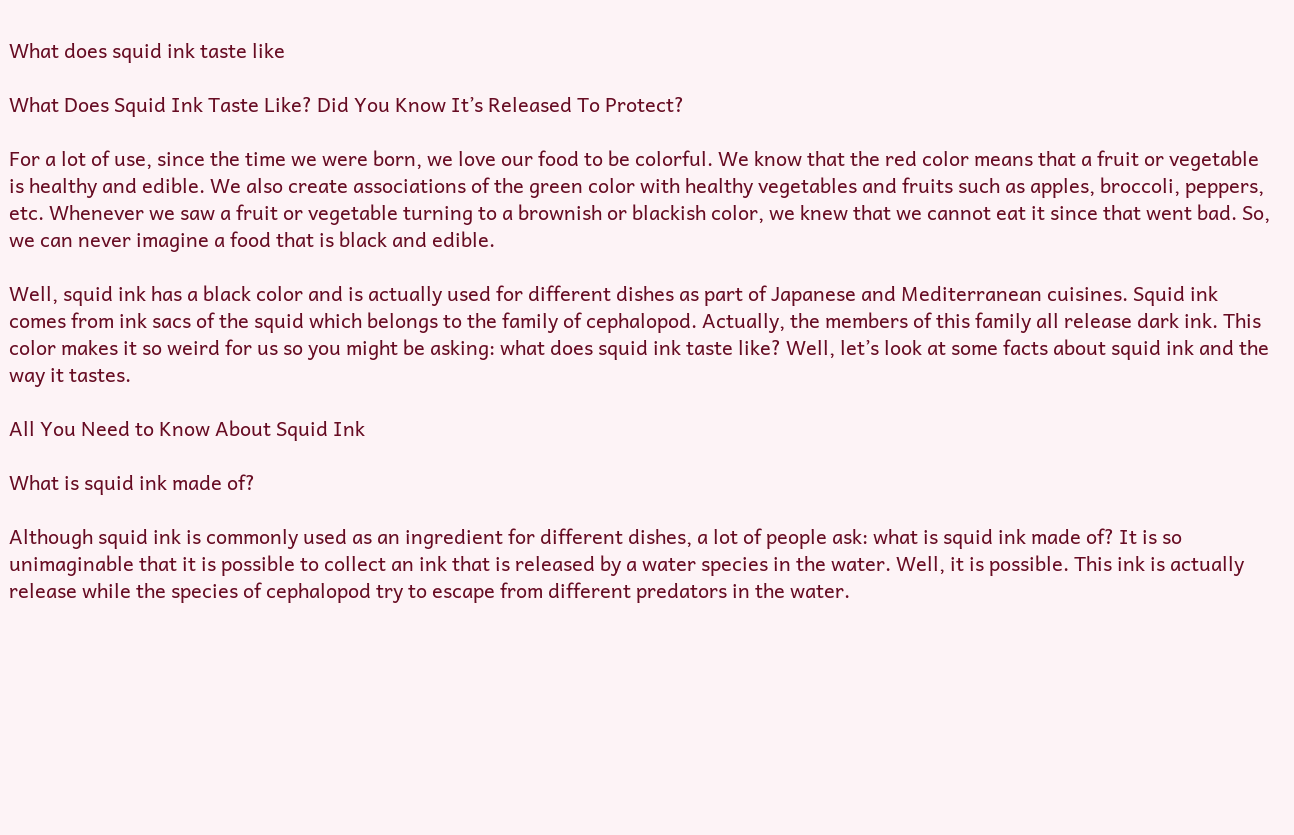What does squid ink taste like

What Does Squid Ink Taste Like? Did You Know It’s Released To Protect?

For a lot of use, since the time we were born, we love our food to be colorful. We know that the red color means that a fruit or vegetable is healthy and edible. We also create associations of the green color with healthy vegetables and fruits such as apples, broccoli, peppers, etc. Whenever we saw a fruit or vegetable turning to a brownish or blackish color, we knew that we cannot eat it since that went bad. So, we can never imagine a food that is black and edible.

Well, squid ink has a black color and is actually used for different dishes as part of Japanese and Mediterranean cuisines. Squid ink comes from ink sacs of the squid which belongs to the family of cephalopod. Actually, the members of this family all release dark ink. This color makes it so weird for us so you might be asking: what does squid ink taste like? Well, let’s look at some facts about squid ink and the way it tastes.

All You Need to Know About Squid Ink

What is squid ink made of?

Although squid ink is commonly used as an ingredient for different dishes, a lot of people ask: what is squid ink made of? It is so unimaginable that it is possible to collect an ink that is released by a water species in the water. Well, it is possible. This ink is actually release while the species of cephalopod try to escape from different predators in the water.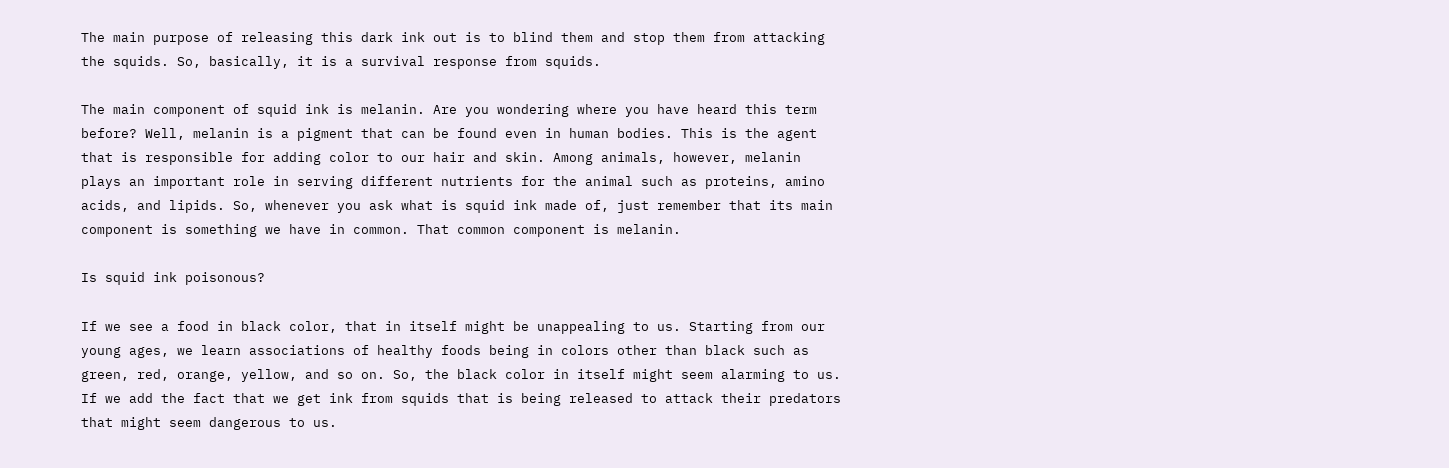The main purpose of releasing this dark ink out is to blind them and stop them from attacking the squids. So, basically, it is a survival response from squids.

The main component of squid ink is melanin. Are you wondering where you have heard this term before? Well, melanin is a pigment that can be found even in human bodies. This is the agent that is responsible for adding color to our hair and skin. Among animals, however, melanin plays an important role in serving different nutrients for the animal such as proteins, amino acids, and lipids. So, whenever you ask what is squid ink made of, just remember that its main component is something we have in common. That common component is melanin.

Is squid ink poisonous?

If we see a food in black color, that in itself might be unappealing to us. Starting from our young ages, we learn associations of healthy foods being in colors other than black such as green, red, orange, yellow, and so on. So, the black color in itself might seem alarming to us. If we add the fact that we get ink from squids that is being released to attack their predators that might seem dangerous to us.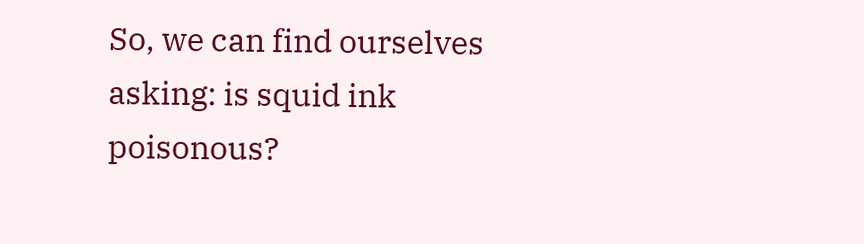So, we can find ourselves asking: is squid ink poisonous?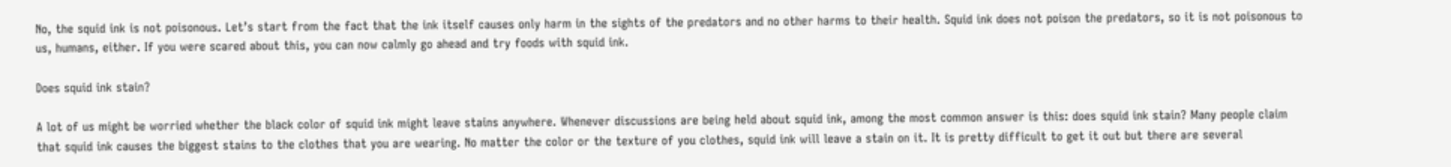No, the squid ink is not poisonous. Let’s start from the fact that the ink itself causes only harm in the sights of the predators and no other harms to their health. Squid ink does not poison the predators, so it is not poisonous to us, humans, either. If you were scared about this, you can now calmly go ahead and try foods with squid ink.

Does squid ink stain?

A lot of us might be worried whether the black color of squid ink might leave stains anywhere. Whenever discussions are being held about squid ink, among the most common answer is this: does squid ink stain? Many people claim that squid ink causes the biggest stains to the clothes that you are wearing. No matter the color or the texture of you clothes, squid ink will leave a stain on it. It is pretty difficult to get it out but there are several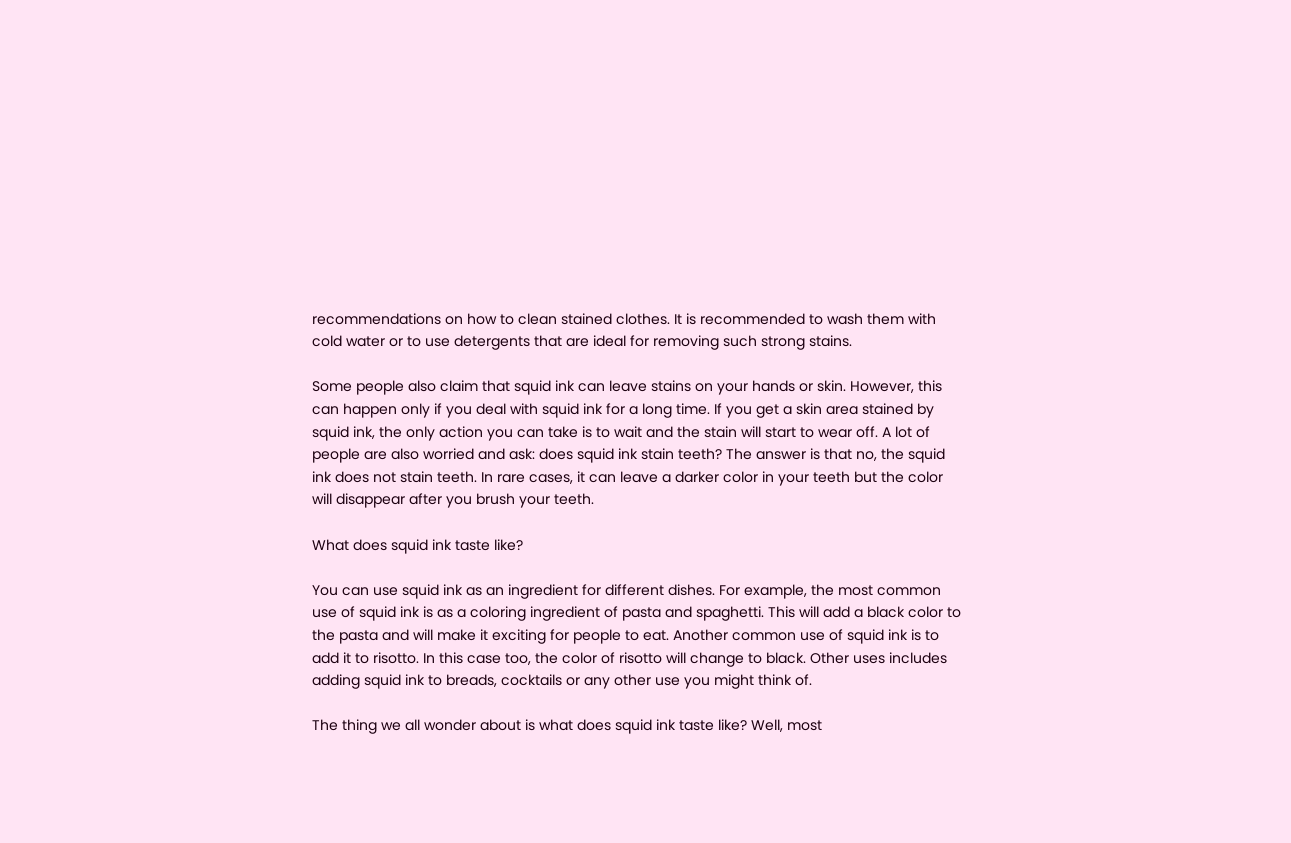recommendations on how to clean stained clothes. It is recommended to wash them with cold water or to use detergents that are ideal for removing such strong stains.

Some people also claim that squid ink can leave stains on your hands or skin. However, this can happen only if you deal with squid ink for a long time. If you get a skin area stained by squid ink, the only action you can take is to wait and the stain will start to wear off. A lot of people are also worried and ask: does squid ink stain teeth? The answer is that no, the squid ink does not stain teeth. In rare cases, it can leave a darker color in your teeth but the color will disappear after you brush your teeth.

What does squid ink taste like?

You can use squid ink as an ingredient for different dishes. For example, the most common use of squid ink is as a coloring ingredient of pasta and spaghetti. This will add a black color to the pasta and will make it exciting for people to eat. Another common use of squid ink is to add it to risotto. In this case too, the color of risotto will change to black. Other uses includes adding squid ink to breads, cocktails or any other use you might think of.

The thing we all wonder about is what does squid ink taste like? Well, most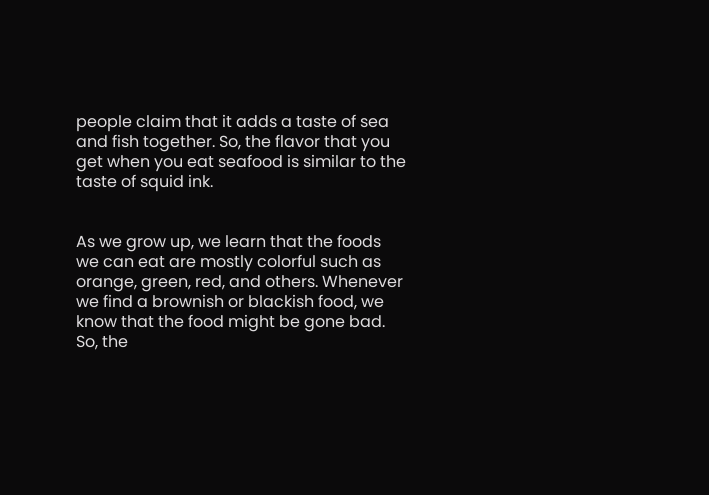people claim that it adds a taste of sea and fish together. So, the flavor that you get when you eat seafood is similar to the taste of squid ink.


As we grow up, we learn that the foods we can eat are mostly colorful such as orange, green, red, and others. Whenever we find a brownish or blackish food, we know that the food might be gone bad. So, the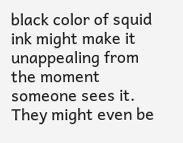black color of squid ink might make it unappealing from the moment someone sees it. They might even be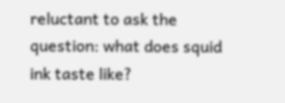reluctant to ask the question: what does squid ink taste like?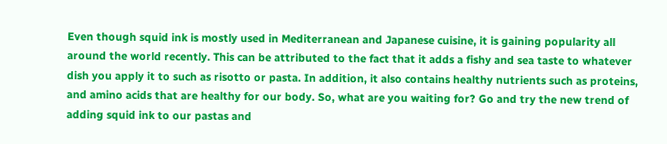Even though squid ink is mostly used in Mediterranean and Japanese cuisine, it is gaining popularity all around the world recently. This can be attributed to the fact that it adds a fishy and sea taste to whatever dish you apply it to such as risotto or pasta. In addition, it also contains healthy nutrients such as proteins, and amino acids that are healthy for our body. So, what are you waiting for? Go and try the new trend of adding squid ink to our pastas and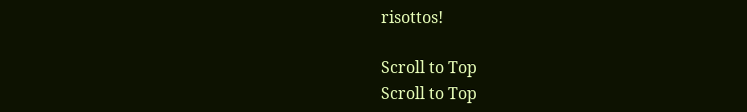risottos!

Scroll to Top
Scroll to Top